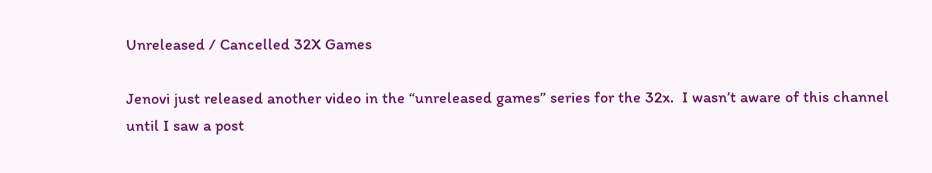Unreleased / Cancelled 32X Games

Jenovi just released another video in the “unreleased games” series for the 32x.  I wasn’t aware of this channel until I saw a post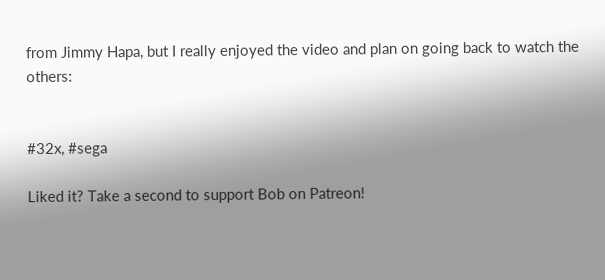from Jimmy Hapa, but I really enjoyed the video and plan on going back to watch the others:


#32x, #sega

Liked it? Take a second to support Bob on Patreon!